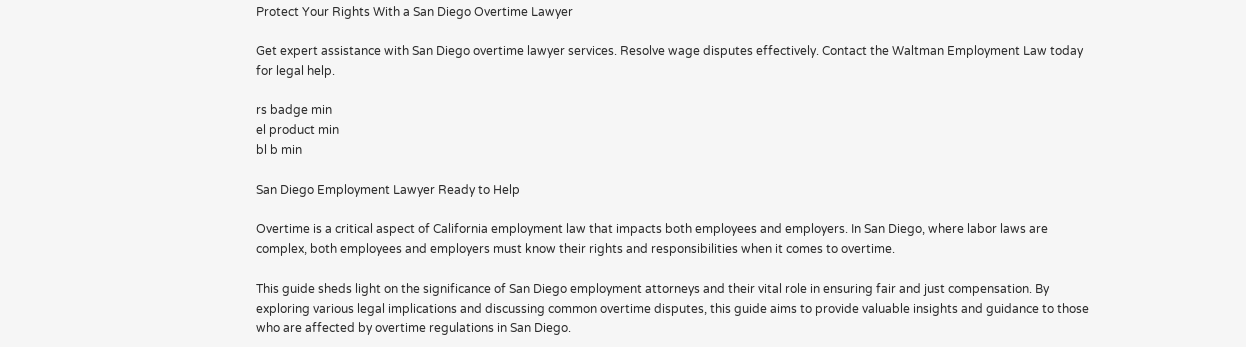Protect Your Rights With a San Diego Overtime Lawyer

Get expert assistance with San Diego overtime lawyer services. Resolve wage disputes effectively. Contact the Waltman Employment Law today for legal help.

rs badge min
el product min
bl b min

San Diego Employment Lawyer Ready to Help

Overtime is a critical aspect of California employment law that impacts both employees and employers. In San Diego, where labor laws are complex, both employees and employers must know their rights and responsibilities when it comes to overtime.

This guide sheds light on the significance of San Diego employment attorneys and their vital role in ensuring fair and just compensation. By exploring various legal implications and discussing common overtime disputes, this guide aims to provide valuable insights and guidance to those who are affected by overtime regulations in San Diego.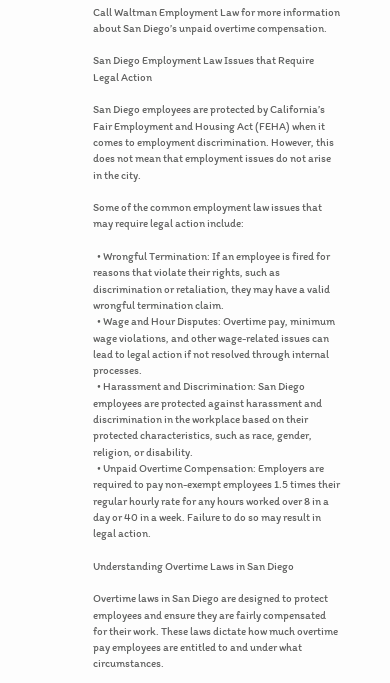Call Waltman Employment Law for more information about San Diego’s unpaid overtime compensation.

San Diego Employment Law Issues that Require Legal Action

San Diego employees are protected by California’s Fair Employment and Housing Act (FEHA) when it comes to employment discrimination. However, this does not mean that employment issues do not arise in the city.

Some of the common employment law issues that may require legal action include:

  • Wrongful Termination: If an employee is fired for reasons that violate their rights, such as discrimination or retaliation, they may have a valid wrongful termination claim.
  • Wage and Hour Disputes: Overtime pay, minimum wage violations, and other wage-related issues can lead to legal action if not resolved through internal processes.
  • Harassment and Discrimination: San Diego employees are protected against harassment and discrimination in the workplace based on their protected characteristics, such as race, gender, religion, or disability.
  • Unpaid Overtime Compensation: Employers are required to pay non-exempt employees 1.5 times their regular hourly rate for any hours worked over 8 in a day or 40 in a week. Failure to do so may result in legal action.

Understanding Overtime Laws in San Diego

Overtime laws in San Diego are designed to protect employees and ensure they are fairly compensated for their work. These laws dictate how much overtime pay employees are entitled to and under what circumstances.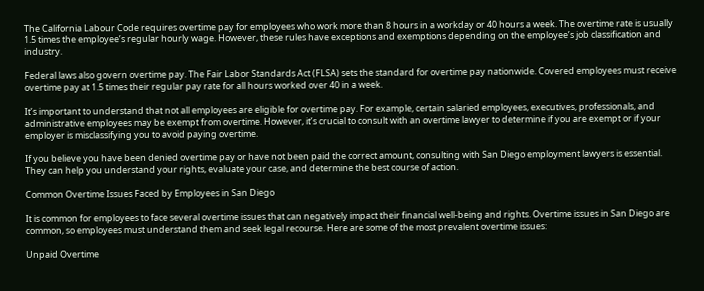The California Labour Code requires overtime pay for employees who work more than 8 hours in a workday or 40 hours a week. The overtime rate is usually 1.5 times the employee’s regular hourly wage. However, these rules have exceptions and exemptions depending on the employee’s job classification and industry.

Federal laws also govern overtime pay. The Fair Labor Standards Act (FLSA) sets the standard for overtime pay nationwide. Covered employees must receive overtime pay at 1.5 times their regular pay rate for all hours worked over 40 in a week.

It’s important to understand that not all employees are eligible for overtime pay. For example, certain salaried employees, executives, professionals, and administrative employees may be exempt from overtime. However, it’s crucial to consult with an overtime lawyer to determine if you are exempt or if your employer is misclassifying you to avoid paying overtime.

If you believe you have been denied overtime pay or have not been paid the correct amount, consulting with San Diego employment lawyers is essential. They can help you understand your rights, evaluate your case, and determine the best course of action.

Common Overtime Issues Faced by Employees in San Diego

It is common for employees to face several overtime issues that can negatively impact their financial well-being and rights. Overtime issues in San Diego are common, so employees must understand them and seek legal recourse. Here are some of the most prevalent overtime issues:

Unpaid Overtime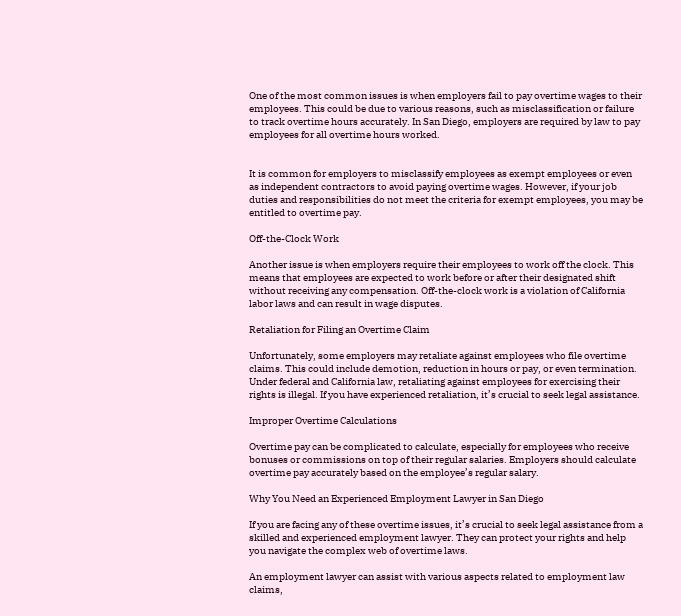One of the most common issues is when employers fail to pay overtime wages to their employees. This could be due to various reasons, such as misclassification or failure to track overtime hours accurately. In San Diego, employers are required by law to pay employees for all overtime hours worked.


It is common for employers to misclassify employees as exempt employees or even as independent contractors to avoid paying overtime wages. However, if your job duties and responsibilities do not meet the criteria for exempt employees, you may be entitled to overtime pay.

Off-the-Clock Work

Another issue is when employers require their employees to work off the clock. This means that employees are expected to work before or after their designated shift without receiving any compensation. Off-the-clock work is a violation of California labor laws and can result in wage disputes.

Retaliation for Filing an Overtime Claim

Unfortunately, some employers may retaliate against employees who file overtime claims. This could include demotion, reduction in hours or pay, or even termination. Under federal and California law, retaliating against employees for exercising their rights is illegal. If you have experienced retaliation, it’s crucial to seek legal assistance.

Improper Overtime Calculations

Overtime pay can be complicated to calculate, especially for employees who receive bonuses or commissions on top of their regular salaries. Employers should calculate overtime pay accurately based on the employee’s regular salary.

Why You Need an Experienced Employment Lawyer in San Diego

If you are facing any of these overtime issues, it’s crucial to seek legal assistance from a skilled and experienced employment lawyer. They can protect your rights and help you navigate the complex web of overtime laws.

An employment lawyer can assist with various aspects related to employment law claims,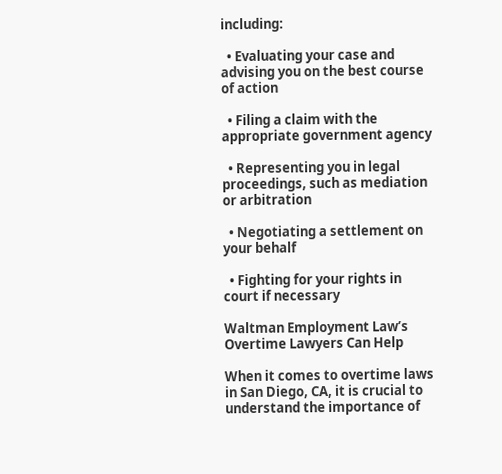including:

  • Evaluating your case and advising you on the best course of action

  • Filing a claim with the appropriate government agency

  • Representing you in legal proceedings, such as mediation or arbitration

  • Negotiating a settlement on your behalf

  • Fighting for your rights in court if necessary

Waltman Employment Law’s Overtime Lawyers Can Help

When it comes to overtime laws in San Diego, CA, it is crucial to understand the importance of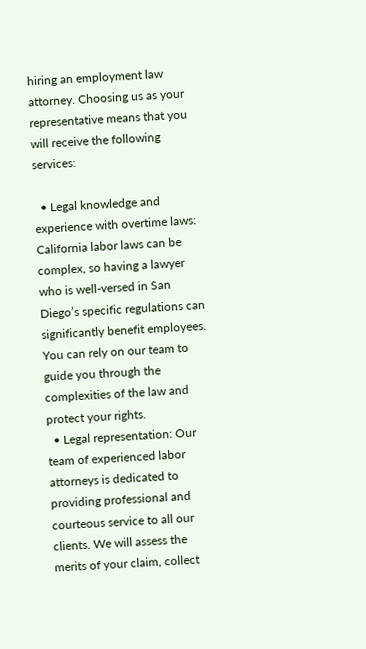hiring an employment law attorney. Choosing us as your representative means that you will receive the following services:

  • Legal knowledge and experience with overtime laws: California labor laws can be complex, so having a lawyer who is well-versed in San Diego’s specific regulations can significantly benefit employees. You can rely on our team to guide you through the complexities of the law and protect your rights.
  • Legal representation: Our team of experienced labor attorneys is dedicated to providing professional and courteous service to all our clients. We will assess the merits of your claim, collect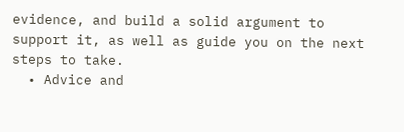evidence, and build a solid argument to support it, as well as guide you on the next steps to take.
  • Advice and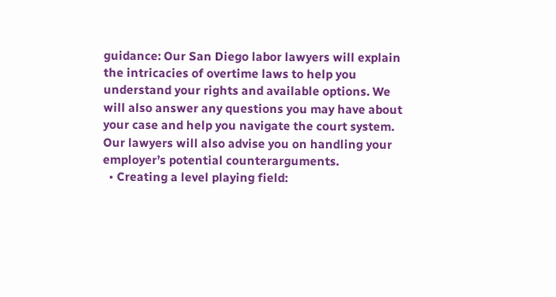guidance: Our San Diego labor lawyers will explain the intricacies of overtime laws to help you understand your rights and available options. We will also answer any questions you may have about your case and help you navigate the court system. Our lawyers will also advise you on handling your employer’s potential counterarguments.
  • Creating a level playing field: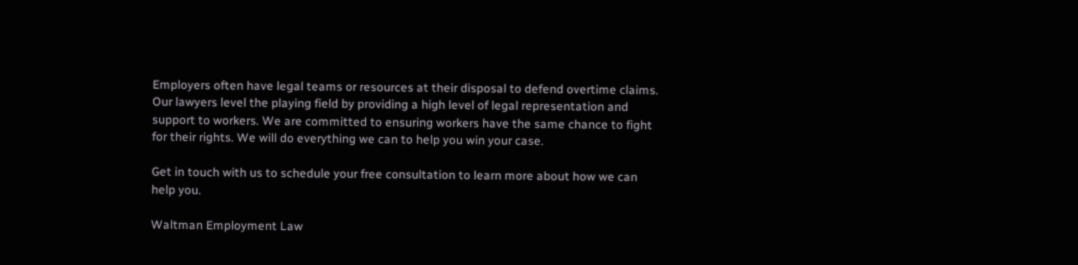Employers often have legal teams or resources at their disposal to defend overtime claims. Our lawyers level the playing field by providing a high level of legal representation and support to workers. We are committed to ensuring workers have the same chance to fight for their rights. We will do everything we can to help you win your case.

Get in touch with us to schedule your free consultation to learn more about how we can help you.

Waltman Employment Law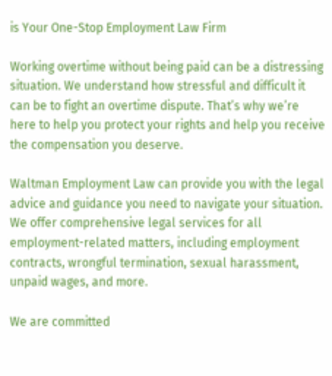is Your One-Stop Employment Law Firm

Working overtime without being paid can be a distressing situation. We understand how stressful and difficult it can be to fight an overtime dispute. That’s why we’re here to help you protect your rights and help you receive the compensation you deserve.

Waltman Employment Law can provide you with the legal advice and guidance you need to navigate your situation. We offer comprehensive legal services for all employment-related matters, including employment contracts, wrongful termination, sexual harassment, unpaid wages, and more.

We are committed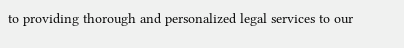to providing thorough and personalized legal services to our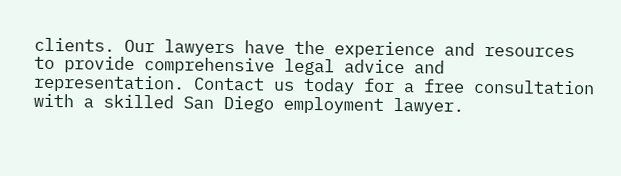clients. Our lawyers have the experience and resources to provide comprehensive legal advice and representation. Contact us today for a free consultation with a skilled San Diego employment lawyer.